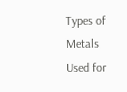Types of Metals Used for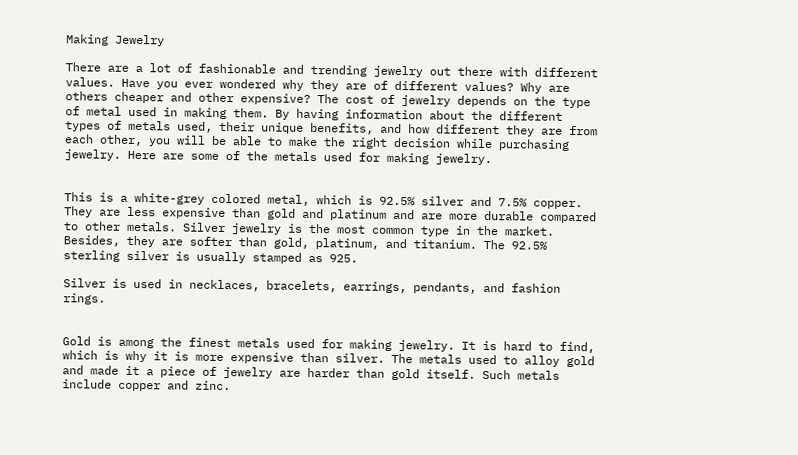Making Jewelry

There are a lot of fashionable and trending jewelry out there with different values. Have you ever wondered why they are of different values? Why are others cheaper and other expensive? The cost of jewelry depends on the type of metal used in making them. By having information about the different types of metals used, their unique benefits, and how different they are from each other, you will be able to make the right decision while purchasing jewelry. Here are some of the metals used for making jewelry.


This is a white-grey colored metal, which is 92.5% silver and 7.5% copper. They are less expensive than gold and platinum and are more durable compared to other metals. Silver jewelry is the most common type in the market. Besides, they are softer than gold, platinum, and titanium. The 92.5% sterling silver is usually stamped as 925.

Silver is used in necklaces, bracelets, earrings, pendants, and fashion rings.


Gold is among the finest metals used for making jewelry. It is hard to find, which is why it is more expensive than silver. The metals used to alloy gold and made it a piece of jewelry are harder than gold itself. Such metals include copper and zinc.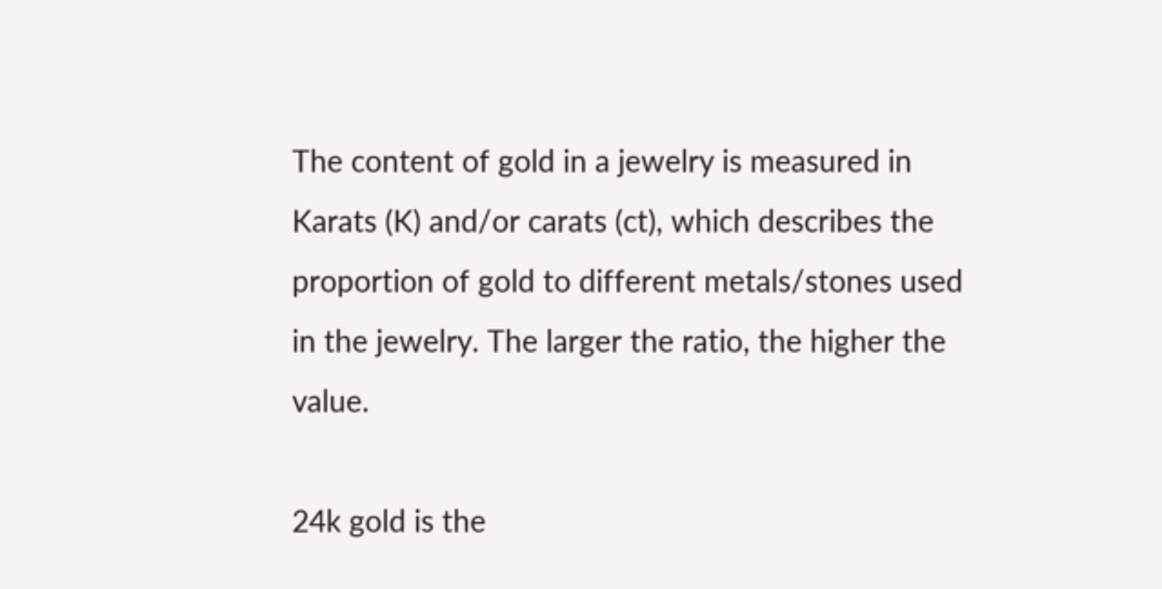The content of gold in a jewelry is measured in Karats (K) and/or carats (ct), which describes the proportion of gold to different metals/stones used in the jewelry. The larger the ratio, the higher the value.

24k gold is the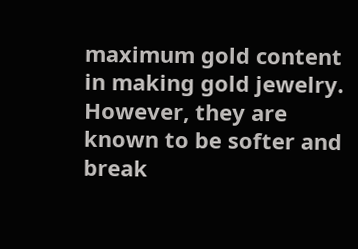maximum gold content in making gold jewelry. However, they are known to be softer and break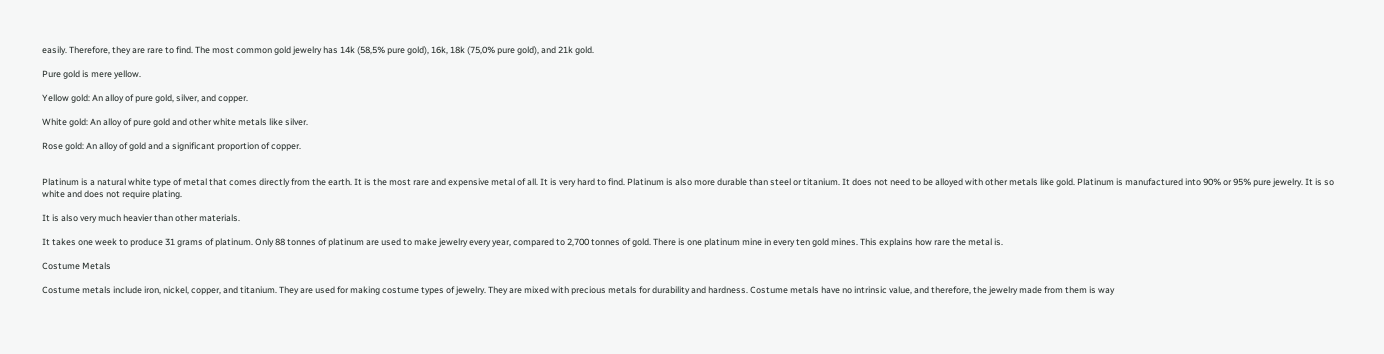easily. Therefore, they are rare to find. The most common gold jewelry has 14k (58,5% pure gold), 16k, 18k (75,0% pure gold), and 21k gold.

Pure gold is mere yellow.

Yellow gold: An alloy of pure gold, silver, and copper.

White gold: An alloy of pure gold and other white metals like silver.

Rose gold: An alloy of gold and a significant proportion of copper.


Platinum is a natural white type of metal that comes directly from the earth. It is the most rare and expensive metal of all. It is very hard to find. Platinum is also more durable than steel or titanium. It does not need to be alloyed with other metals like gold. Platinum is manufactured into 90% or 95% pure jewelry. It is so white and does not require plating.

It is also very much heavier than other materials.

It takes one week to produce 31 grams of platinum. Only 88 tonnes of platinum are used to make jewelry every year, compared to 2,700 tonnes of gold. There is one platinum mine in every ten gold mines. This explains how rare the metal is.

Costume Metals

Costume metals include iron, nickel, copper, and titanium. They are used for making costume types of jewelry. They are mixed with precious metals for durability and hardness. Costume metals have no intrinsic value, and therefore, the jewelry made from them is way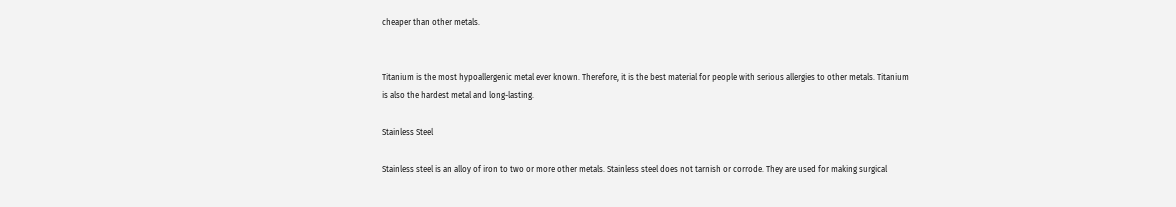cheaper than other metals.


Titanium is the most hypoallergenic metal ever known. Therefore, it is the best material for people with serious allergies to other metals. Titanium is also the hardest metal and long-lasting.

Stainless Steel

Stainless steel is an alloy of iron to two or more other metals. Stainless steel does not tarnish or corrode. They are used for making surgical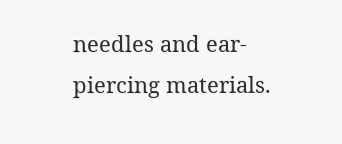needles and ear-piercing materials.